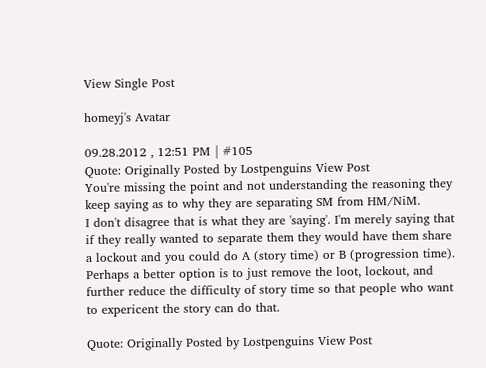View Single Post

homeyj's Avatar

09.28.2012 , 12:51 PM | #105
Quote: Originally Posted by Lostpenguins View Post
You're missing the point and not understanding the reasoning they keep saying as to why they are separating SM from HM/NiM.
I don't disagree that is what they are 'saying'. I'm merely saying that if they really wanted to separate them they would have them share a lockout and you could do A (story time) or B (progression time). Perhaps a better option is to just remove the loot, lockout, and further reduce the difficulty of story time so that people who want to expericent the story can do that.

Quote: Originally Posted by Lostpenguins View Post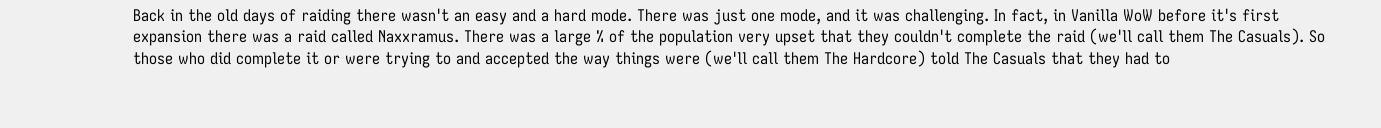Back in the old days of raiding there wasn't an easy and a hard mode. There was just one mode, and it was challenging. In fact, in Vanilla WoW before it's first expansion there was a raid called Naxxramus. There was a large % of the population very upset that they couldn't complete the raid (we'll call them The Casuals). So those who did complete it or were trying to and accepted the way things were (we'll call them The Hardcore) told The Casuals that they had to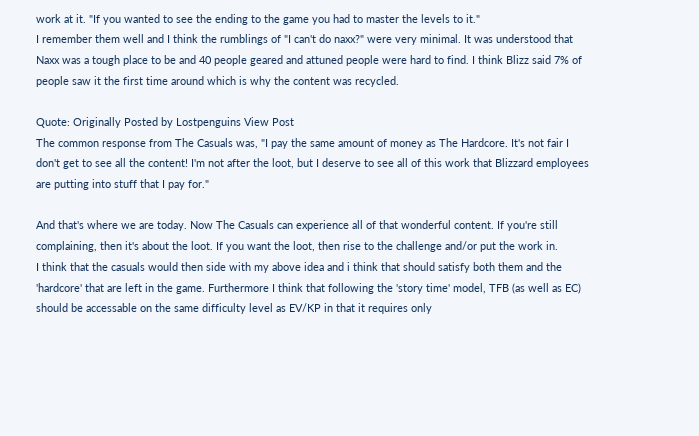work at it. "If you wanted to see the ending to the game you had to master the levels to it."
I remember them well and I think the rumblings of "I can't do naxx?" were very minimal. It was understood that Naxx was a tough place to be and 40 people geared and attuned people were hard to find. I think Blizz said 7% of people saw it the first time around which is why the content was recycled.

Quote: Originally Posted by Lostpenguins View Post
The common response from The Casuals was, "I pay the same amount of money as The Hardcore. It's not fair I don't get to see all the content! I'm not after the loot, but I deserve to see all of this work that Blizzard employees are putting into stuff that I pay for."

And that's where we are today. Now The Casuals can experience all of that wonderful content. If you're still complaining, then it's about the loot. If you want the loot, then rise to the challenge and/or put the work in.
I think that the casuals would then side with my above idea and i think that should satisfy both them and the 'hardcore' that are left in the game. Furthermore I think that following the 'story time' model, TFB (as well as EC) should be accessable on the same difficulty level as EV/KP in that it requires only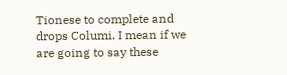Tionese to complete and drops Columi. I mean if we are going to say these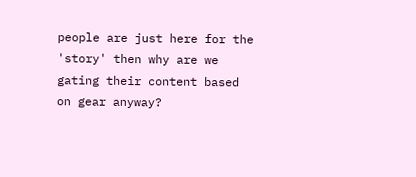people are just here for the 'story' then why are we gating their content based on gear anyway?